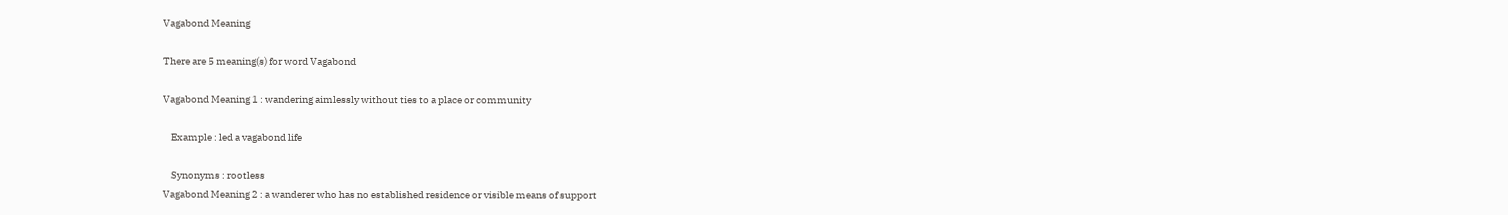Vagabond Meaning

There are 5 meaning(s) for word Vagabond

Vagabond Meaning 1 : wandering aimlessly without ties to a place or community

    Example : led a vagabond life

    Synonyms : rootless
Vagabond Meaning 2 : a wanderer who has no established residence or visible means of support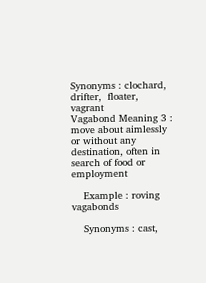Synonyms : clochard,  drifter,  floater,  vagrant
Vagabond Meaning 3 : move about aimlessly or without any destination, often in search of food or employment

    Example : roving vagabonds

    Synonyms : cast,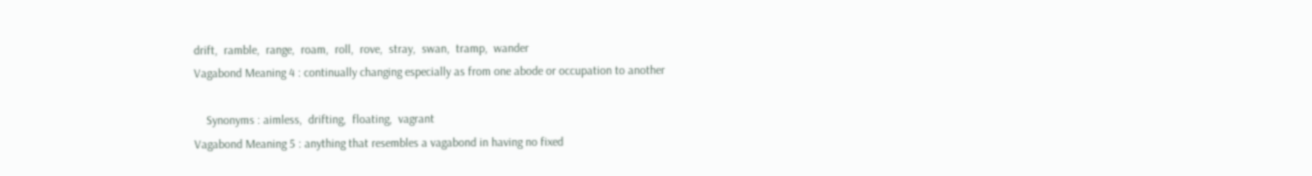drift,  ramble,  range,  roam,  roll,  rove,  stray,  swan,  tramp,  wander
Vagabond Meaning 4 : continually changing especially as from one abode or occupation to another

    Synonyms : aimless,  drifting,  floating,  vagrant
Vagabond Meaning 5 : anything that resembles a vagabond in having no fixed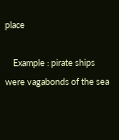place

    Example : pirate ships were vagabonds of the sea